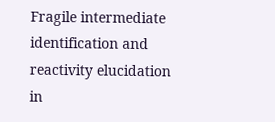Fragile intermediate identification and reactivity elucidation in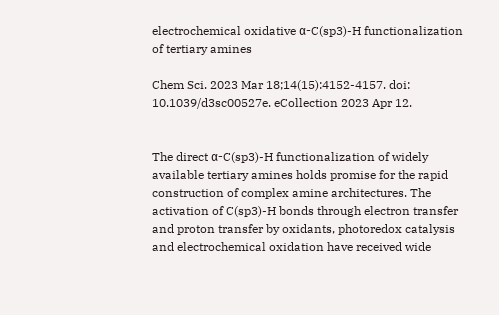electrochemical oxidative α-C(sp3)-H functionalization of tertiary amines

Chem Sci. 2023 Mar 18;14(15):4152-4157. doi: 10.1039/d3sc00527e. eCollection 2023 Apr 12.


The direct α-C(sp3)-H functionalization of widely available tertiary amines holds promise for the rapid construction of complex amine architectures. The activation of C(sp3)-H bonds through electron transfer and proton transfer by oxidants, photoredox catalysis and electrochemical oxidation have received wide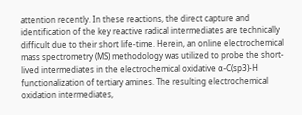attention recently. In these reactions, the direct capture and identification of the key reactive radical intermediates are technically difficult due to their short life-time. Herein, an online electrochemical mass spectrometry (MS) methodology was utilized to probe the short-lived intermediates in the electrochemical oxidative α-C(sp3)-H functionalization of tertiary amines. The resulting electrochemical oxidation intermediates,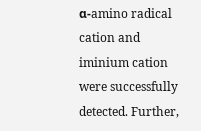α-amino radical cation and iminium cation were successfully detected. Further,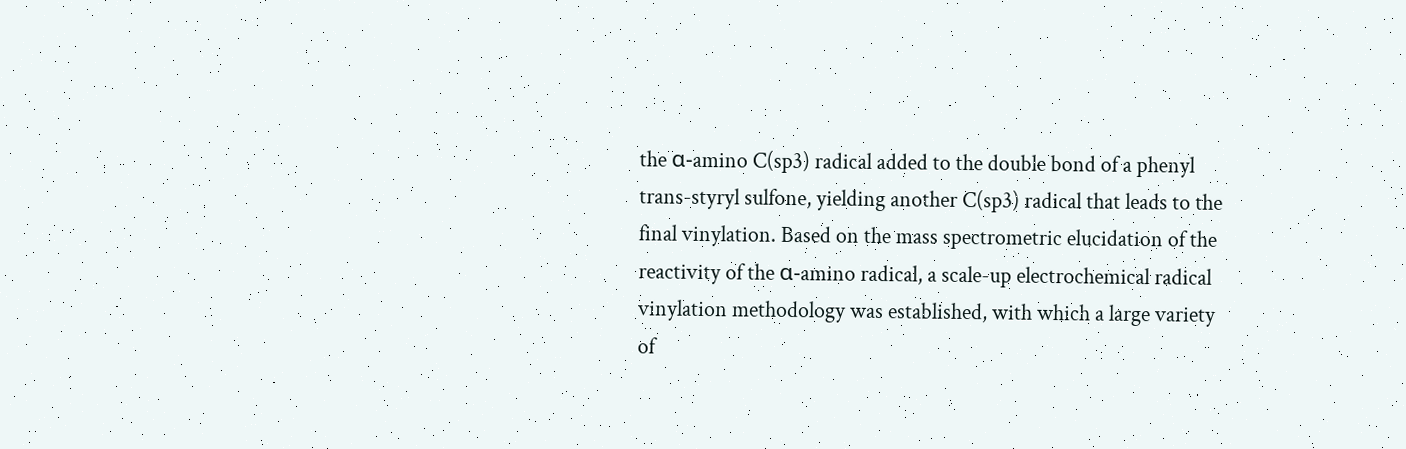the α-amino C(sp3) radical added to the double bond of a phenyl trans-styryl sulfone, yielding another C(sp3) radical that leads to the final vinylation. Based on the mass spectrometric elucidation of the reactivity of the α-amino radical, a scale-up electrochemical radical vinylation methodology was established, with which a large variety of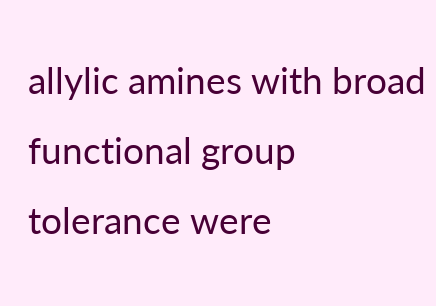allylic amines with broad functional group tolerance were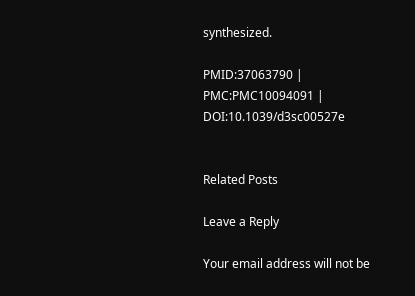synthesized.

PMID:37063790 | PMC:PMC10094091 | DOI:10.1039/d3sc00527e


Related Posts

Leave a Reply

Your email address will not be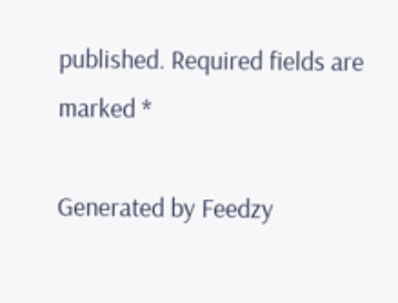published. Required fields are marked *

Generated by Feedzy